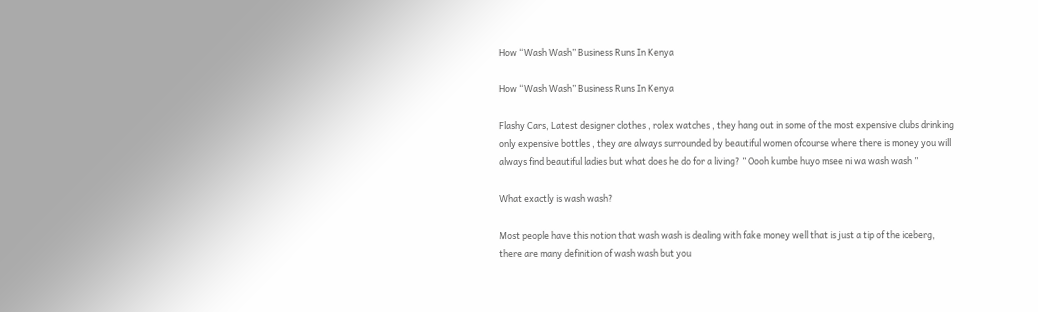How “Wash Wash” Business Runs In Kenya

How “Wash Wash” Business Runs In Kenya

Flashy Cars, Latest designer clothes , rolex watches , they hang out in some of the most expensive clubs drinking only expensive bottles , they are always surrounded by beautiful women ofcourse where there is money you will always find beautiful ladies but what does he do for a living? ” Oooh kumbe huyo msee ni wa wash wash ”

What exactly is wash wash?

Most people have this notion that wash wash is dealing with fake money well that is just a tip of the iceberg, there are many definition of wash wash but you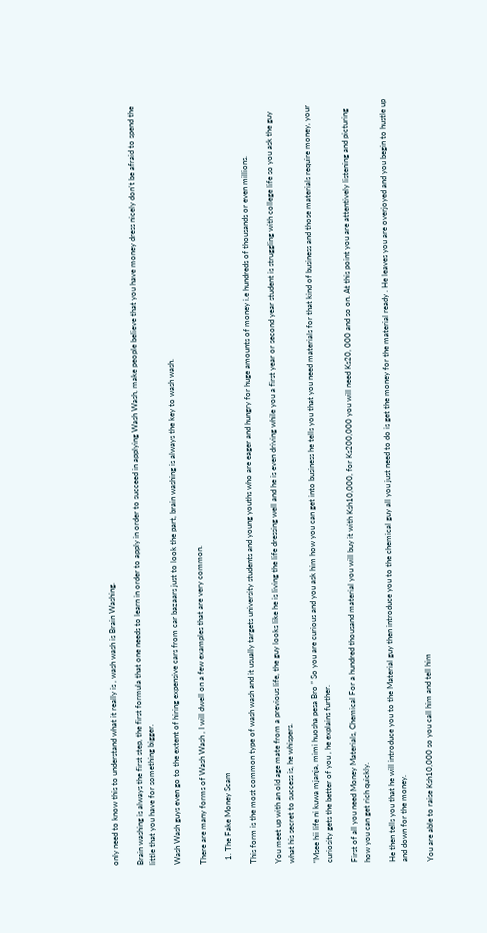only need to know this to understand what it really is , wash wash is Brain Washing.

Brain washing is always the first step, the first formula that one needs to learn in order to apply in order to succeed in applying Wash Wash, make people believe that you have money dress nicely don’t be afraid to spend the little that you have for something bigger.

Wash Wash guys even go to the extent of hiring expensive cars from car bazaars just to look the part, brain washing is always the key to wash wash.

There are many forms of Wash Wash , I will dwell on a few examples that are very common.

  1. The Fake Money Scam

This form is the most common type of wash wash and it usually targets university students and young youths who are eager and hungry for huge amounts of money i.e hundreds of thousands or even millions.

You meet up with an old age mate from a previous life, the guy looks like he is living the life dressing well and he is even driving while you a first year or second year student is struggling with college life so you ask the guy what his secret to success is, he whispers.

“Msee hii life ni kuwa mjanja, mimi huosha pesa Bro ” So you are curious and you ask him how you can get into business he tells you that you need materials for that kind of business and those materials require money, your curiosity gets the better of you , he explains further.

First of all you need Money Materials, Chemical For a hundred thousand material you will buy it with Ksh10,000, for Ks200,000 you will need Ks20, 000 and so on. At this point you are attentively listening and picturing how you can get rich quickly.

He then tells you that he will introduce you to the Material guy then introduce you to the chemical guy all you just need to do is get the money for the material ready . He leaves you are overjoyed and you begin to hustle up and down for the money.

You are able to raise Ksh10,000 so you call him and tell him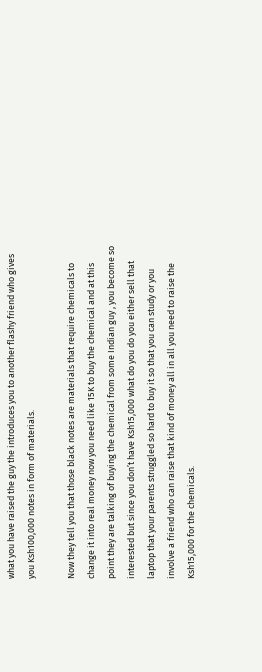what you have raised the guy the introduces you to another flashy friend who gives you Ksh100,000 notes in form of materials.

Now they tell you that those black notes are materials that require chemicals to change it into real money now you need like 15K to buy the chemical and at this point they are talking of buying the chemical from some Indian guy , you become so interested but since you don’t have Ksh15,000 what do you do you either sell that laptop that your parents struggled so hard to buy it so that you can study or you involve a friend who can raise that kind of money all in all you need to raise the Ksh15,000 for the chemicals.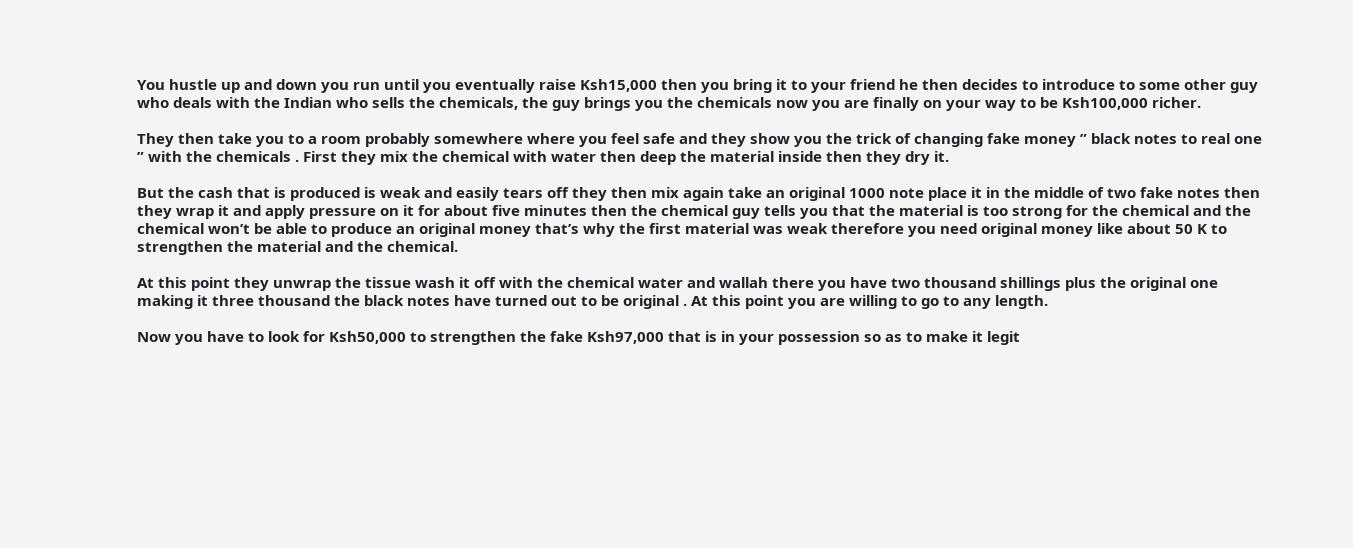You hustle up and down you run until you eventually raise Ksh15,000 then you bring it to your friend he then decides to introduce to some other guy who deals with the Indian who sells the chemicals, the guy brings you the chemicals now you are finally on your way to be Ksh100,000 richer.

They then take you to a room probably somewhere where you feel safe and they show you the trick of changing fake money ” black notes to real one ” with the chemicals . First they mix the chemical with water then deep the material inside then they dry it.

But the cash that is produced is weak and easily tears off they then mix again take an original 1000 note place it in the middle of two fake notes then they wrap it and apply pressure on it for about five minutes then the chemical guy tells you that the material is too strong for the chemical and the chemical won’t be able to produce an original money that’s why the first material was weak therefore you need original money like about 50 K to strengthen the material and the chemical.

At this point they unwrap the tissue wash it off with the chemical water and wallah there you have two thousand shillings plus the original one making it three thousand the black notes have turned out to be original . At this point you are willing to go to any length.

Now you have to look for Ksh50,000 to strengthen the fake Ksh97,000 that is in your possession so as to make it legit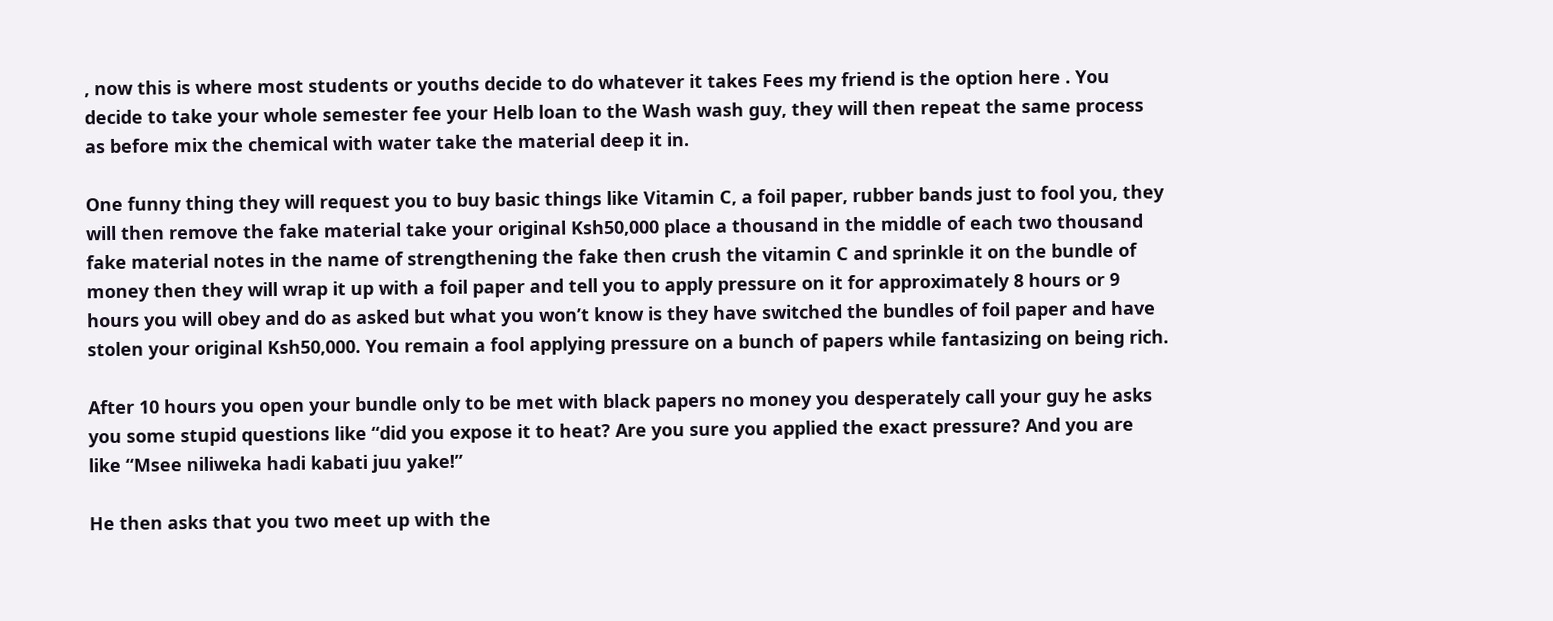, now this is where most students or youths decide to do whatever it takes Fees my friend is the option here . You decide to take your whole semester fee your Helb loan to the Wash wash guy, they will then repeat the same process as before mix the chemical with water take the material deep it in.

One funny thing they will request you to buy basic things like Vitamin C, a foil paper, rubber bands just to fool you, they will then remove the fake material take your original Ksh50,000 place a thousand in the middle of each two thousand fake material notes in the name of strengthening the fake then crush the vitamin C and sprinkle it on the bundle of money then they will wrap it up with a foil paper and tell you to apply pressure on it for approximately 8 hours or 9 hours you will obey and do as asked but what you won’t know is they have switched the bundles of foil paper and have stolen your original Ksh50,000. You remain a fool applying pressure on a bunch of papers while fantasizing on being rich.

After 10 hours you open your bundle only to be met with black papers no money you desperately call your guy he asks you some stupid questions like “did you expose it to heat? Are you sure you applied the exact pressure? And you are like “Msee niliweka hadi kabati juu yake!”

He then asks that you two meet up with the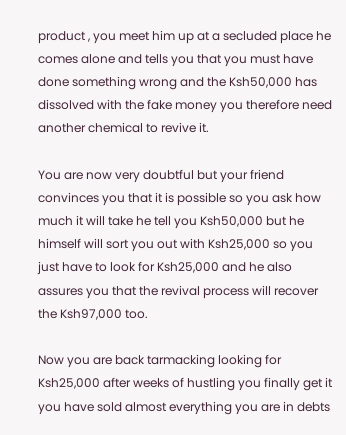product , you meet him up at a secluded place he comes alone and tells you that you must have done something wrong and the Ksh50,000 has dissolved with the fake money you therefore need another chemical to revive it.

You are now very doubtful but your friend convinces you that it is possible so you ask how much it will take he tell you Ksh50,000 but he himself will sort you out with Ksh25,000 so you just have to look for Ksh25,000 and he also assures you that the revival process will recover the Ksh97,000 too.

Now you are back tarmacking looking for Ksh25,000 after weeks of hustling you finally get it you have sold almost everything you are in debts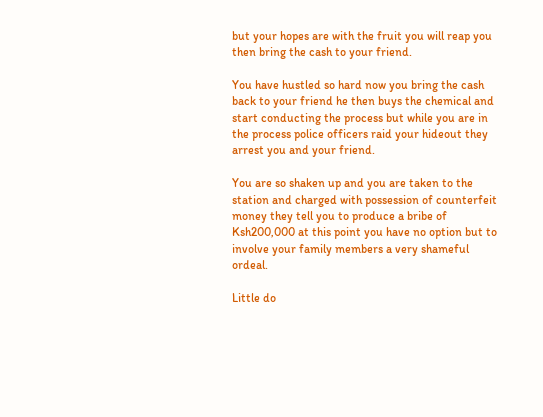but your hopes are with the fruit you will reap you then bring the cash to your friend.

You have hustled so hard now you bring the cash back to your friend he then buys the chemical and start conducting the process but while you are in the process police officers raid your hideout they arrest you and your friend.

You are so shaken up and you are taken to the station and charged with possession of counterfeit money they tell you to produce a bribe of Ksh200,000 at this point you have no option but to involve your family members a very shameful ordeal.

Little do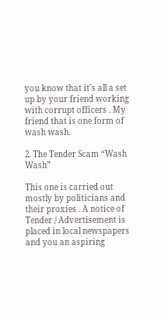you know that it’s all a set up by your friend working with corrupt officers . My friend that is one form of wash wash.

2. The Tender Scam “Wash Wash”

This one is carried out mostly by politicians and their proxies . A notice of Tender / Advertisement is placed in local newspapers and you an aspiring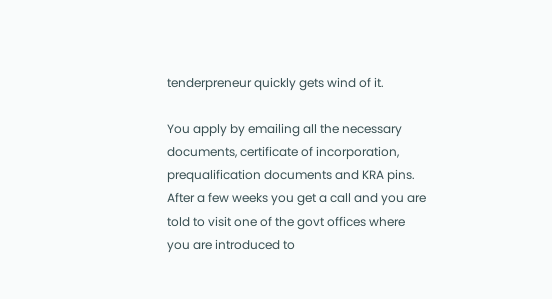tenderpreneur quickly gets wind of it.

You apply by emailing all the necessary documents, certificate of incorporation, prequalification documents and KRA pins. After a few weeks you get a call and you are told to visit one of the govt offices where you are introduced to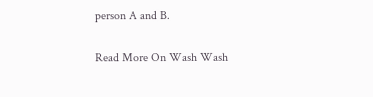person A and B.

Read More On Wash Wash